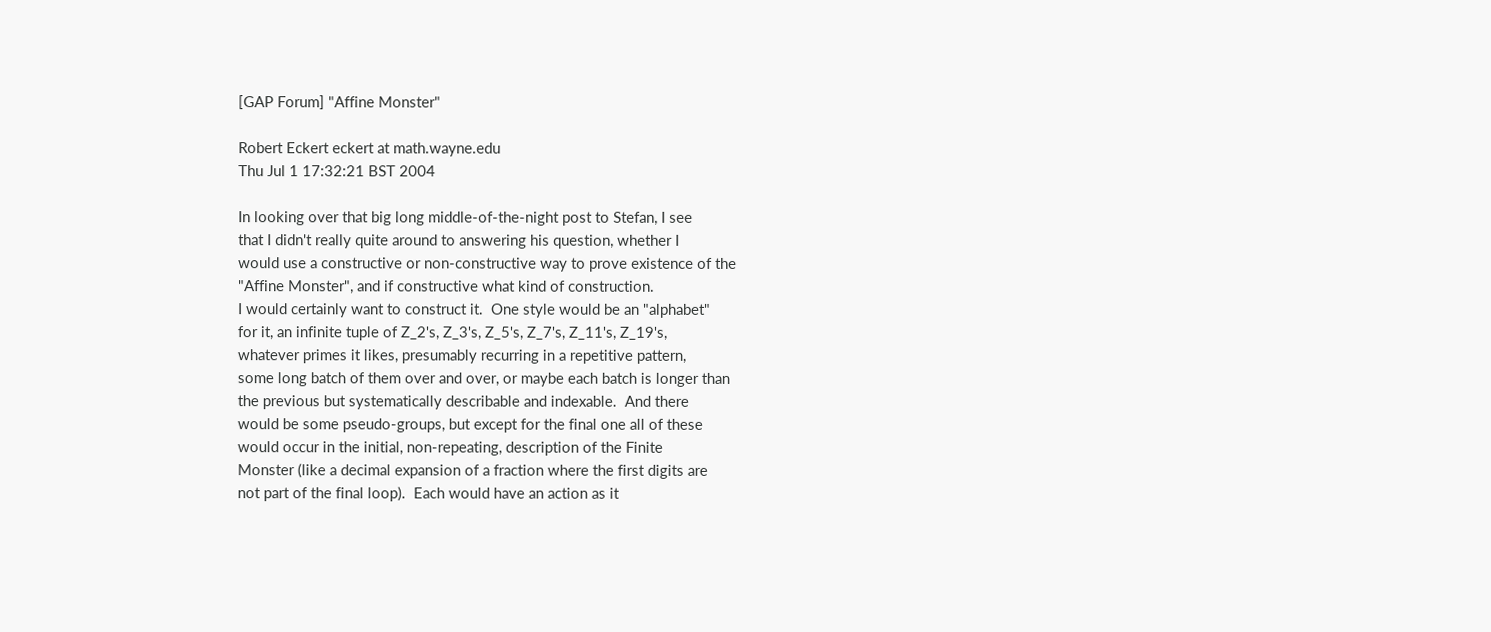[GAP Forum] "Affine Monster"

Robert Eckert eckert at math.wayne.edu
Thu Jul 1 17:32:21 BST 2004

In looking over that big long middle-of-the-night post to Stefan, I see
that I didn't really quite around to answering his question, whether I
would use a constructive or non-constructive way to prove existence of the
"Affine Monster", and if constructive what kind of construction.
I would certainly want to construct it.  One style would be an "alphabet"
for it, an infinite tuple of Z_2's, Z_3's, Z_5's, Z_7's, Z_11's, Z_19's,
whatever primes it likes, presumably recurring in a repetitive pattern,
some long batch of them over and over, or maybe each batch is longer than
the previous but systematically describable and indexable.  And there
would be some pseudo-groups, but except for the final one all of these
would occur in the initial, non-repeating, description of the Finite
Monster (like a decimal expansion of a fraction where the first digits are
not part of the final loop).  Each would have an action as it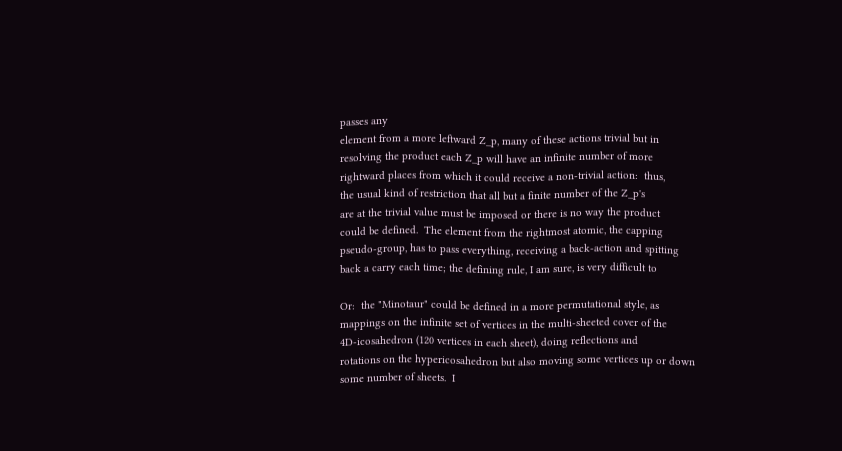passes any
element from a more leftward Z_p, many of these actions trivial but in
resolving the product each Z_p will have an infinite number of more
rightward places from which it could receive a non-trivial action:  thus,
the usual kind of restriction that all but a finite number of the Z_p's
are at the trivial value must be imposed or there is no way the product
could be defined.  The element from the rightmost atomic, the capping
pseudo-group, has to pass everything, receiving a back-action and spitting
back a carry each time; the defining rule, I am sure, is very difficult to

Or:  the "Minotaur" could be defined in a more permutational style, as
mappings on the infinite set of vertices in the multi-sheeted cover of the
4D-icosahedron (120 vertices in each sheet), doing reflections and
rotations on the hypericosahedron but also moving some vertices up or down
some number of sheets.  I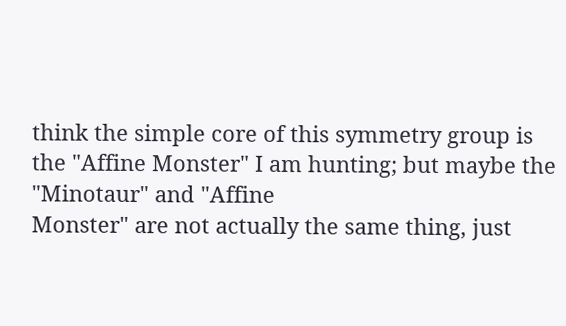think the simple core of this symmetry group is
the "Affine Monster" I am hunting; but maybe the "Minotaur" and "Affine
Monster" are not actually the same thing, just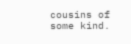cousins of some kind.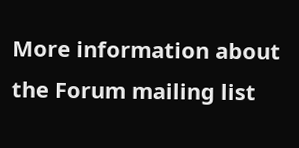More information about the Forum mailing list